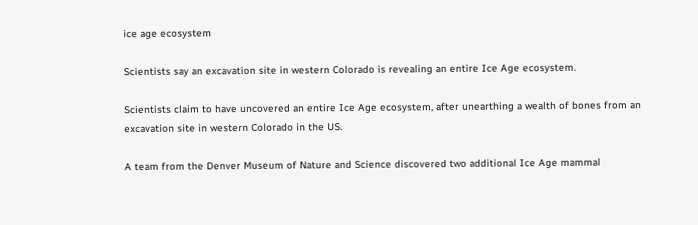ice age ecosystem

Scientists say an excavation site in western Colorado is revealing an entire Ice Age ecosystem.

Scientists claim to have uncovered an entire Ice Age ecosystem, after unearthing a wealth of bones from an excavation site in western Colorado in the US.

A team from the Denver Museum of Nature and Science discovered two additional Ice Age mammal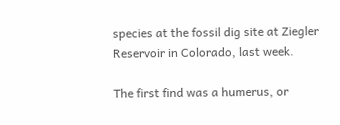species at the fossil dig site at Ziegler Reservoir in Colorado, last week.

The first find was a humerus, or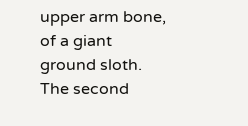upper arm bone, of a giant ground sloth. The second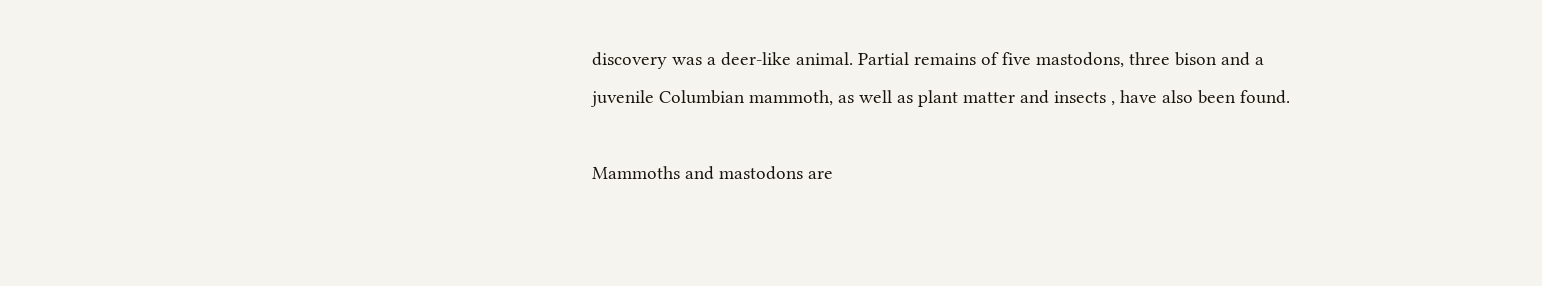discovery was a deer-like animal. Partial remains of five mastodons, three bison and a juvenile Columbian mammoth, as well as plant matter and insects , have also been found.

Mammoths and mastodons are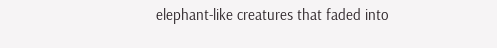elephant-like creatures that faded into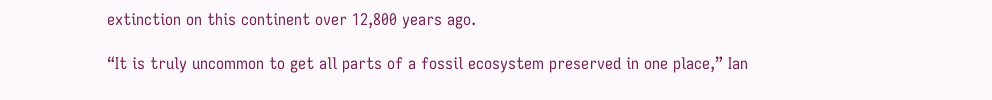extinction on this continent over 12,800 years ago.

“It is truly uncommon to get all parts of a fossil ecosystem preserved in one place,” Ian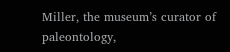Miller, the museum’s curator of paleontology,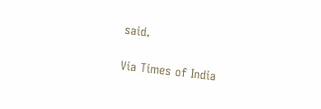said.

Via Times of India